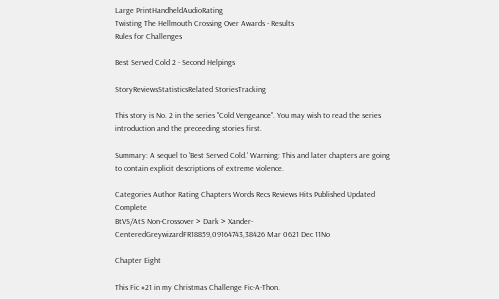Large PrintHandheldAudioRating
Twisting The Hellmouth Crossing Over Awards - Results
Rules for Challenges

Best Served Cold 2 - Second Helpings

StoryReviewsStatisticsRelated StoriesTracking

This story is No. 2 in the series "Cold Vengeance". You may wish to read the series introduction and the preceeding stories first.

Summary: A sequel to 'Best Served Cold.' Warning: This and later chapters are going to contain explicit descriptions of extreme violence.

Categories Author Rating Chapters Words Recs Reviews Hits Published Updated Complete
BtVS/AtS Non-Crossover > Dark > Xander-CenteredGreywizardFR18859,09164743,38426 Mar 0621 Dec 11No

Chapter Eight

This Fic #21 in my Christmas Challenge Fic-A-Thon.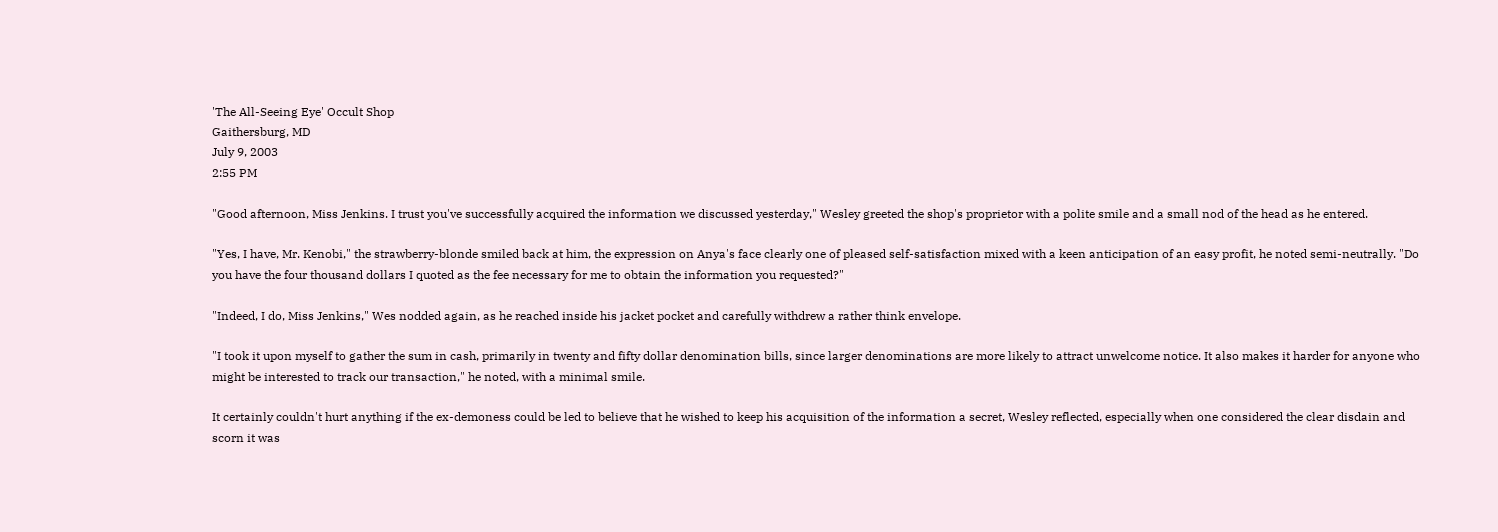'The All-Seeing Eye' Occult Shop
Gaithersburg, MD
July 9, 2003
2:55 PM

"Good afternoon, Miss Jenkins. I trust you've successfully acquired the information we discussed yesterday," Wesley greeted the shop's proprietor with a polite smile and a small nod of the head as he entered.

"Yes, I have, Mr. Kenobi," the strawberry-blonde smiled back at him, the expression on Anya's face clearly one of pleased self-satisfaction mixed with a keen anticipation of an easy profit, he noted semi-neutrally. "Do you have the four thousand dollars I quoted as the fee necessary for me to obtain the information you requested?"

"Indeed, I do, Miss Jenkins," Wes nodded again, as he reached inside his jacket pocket and carefully withdrew a rather think envelope.

"I took it upon myself to gather the sum in cash, primarily in twenty and fifty dollar denomination bills, since larger denominations are more likely to attract unwelcome notice. It also makes it harder for anyone who might be interested to track our transaction," he noted, with a minimal smile.

It certainly couldn't hurt anything if the ex-demoness could be led to believe that he wished to keep his acquisition of the information a secret, Wesley reflected, especially when one considered the clear disdain and scorn it was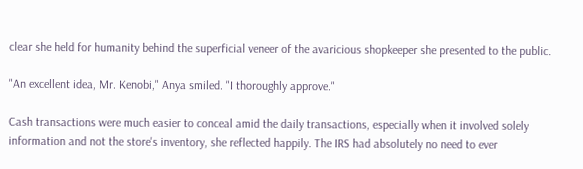clear she held for humanity behind the superficial veneer of the avaricious shopkeeper she presented to the public.

"An excellent idea, Mr. Kenobi," Anya smiled. "I thoroughly approve."

Cash transactions were much easier to conceal amid the daily transactions, especially when it involved solely information and not the store's inventory, she reflected happily. The IRS had absolutely no need to ever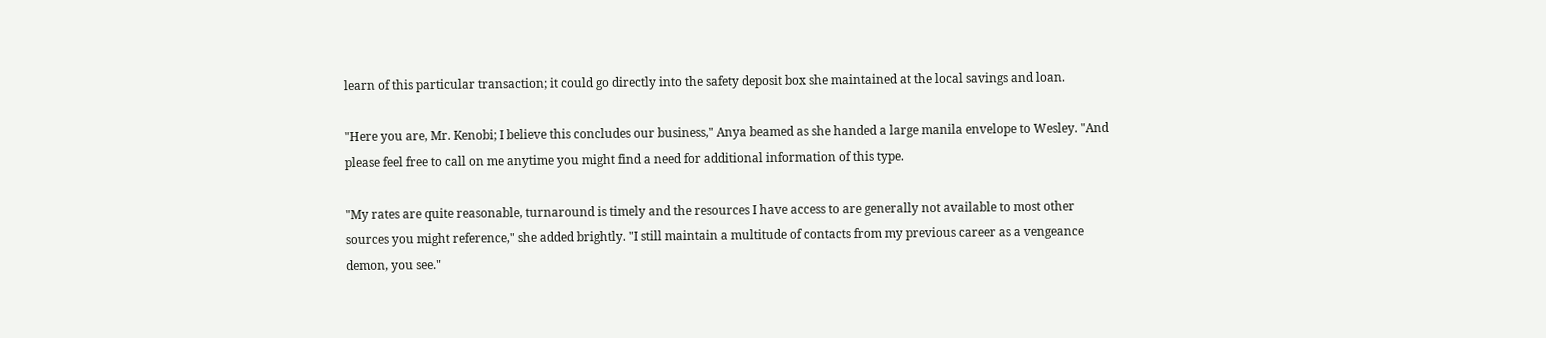learn of this particular transaction; it could go directly into the safety deposit box she maintained at the local savings and loan.

"Here you are, Mr. Kenobi; I believe this concludes our business," Anya beamed as she handed a large manila envelope to Wesley. "And please feel free to call on me anytime you might find a need for additional information of this type.

"My rates are quite reasonable, turnaround is timely and the resources I have access to are generally not available to most other sources you might reference," she added brightly. "I still maintain a multitude of contacts from my previous career as a vengeance demon, you see."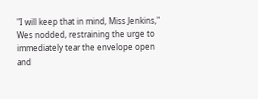"I will keep that in mind, Miss Jenkins," Wes nodded, restraining the urge to immediately tear the envelope open and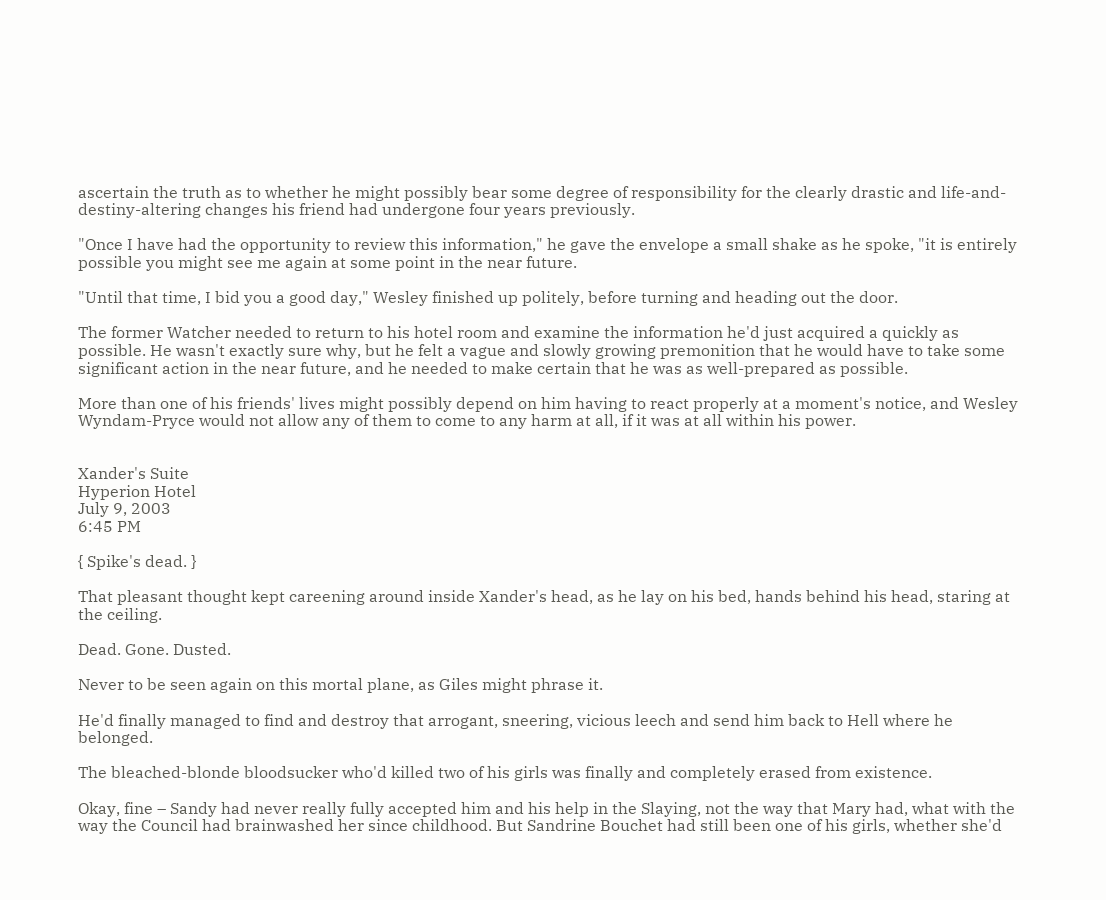ascertain the truth as to whether he might possibly bear some degree of responsibility for the clearly drastic and life-and-destiny-altering changes his friend had undergone four years previously.

"Once I have had the opportunity to review this information," he gave the envelope a small shake as he spoke, "it is entirely possible you might see me again at some point in the near future.

"Until that time, I bid you a good day," Wesley finished up politely, before turning and heading out the door.

The former Watcher needed to return to his hotel room and examine the information he'd just acquired a quickly as possible. He wasn't exactly sure why, but he felt a vague and slowly growing premonition that he would have to take some significant action in the near future, and he needed to make certain that he was as well-prepared as possible.

More than one of his friends' lives might possibly depend on him having to react properly at a moment's notice, and Wesley Wyndam-Pryce would not allow any of them to come to any harm at all, if it was at all within his power.


Xander's Suite
Hyperion Hotel
July 9, 2003
6:45 PM

{ Spike's dead. }

That pleasant thought kept careening around inside Xander's head, as he lay on his bed, hands behind his head, staring at the ceiling.

Dead. Gone. Dusted.

Never to be seen again on this mortal plane, as Giles might phrase it.

He'd finally managed to find and destroy that arrogant, sneering, vicious leech and send him back to Hell where he belonged.

The bleached-blonde bloodsucker who'd killed two of his girls was finally and completely erased from existence.

Okay, fine – Sandy had never really fully accepted him and his help in the Slaying, not the way that Mary had, what with the way the Council had brainwashed her since childhood. But Sandrine Bouchet had still been one of his girls, whether she'd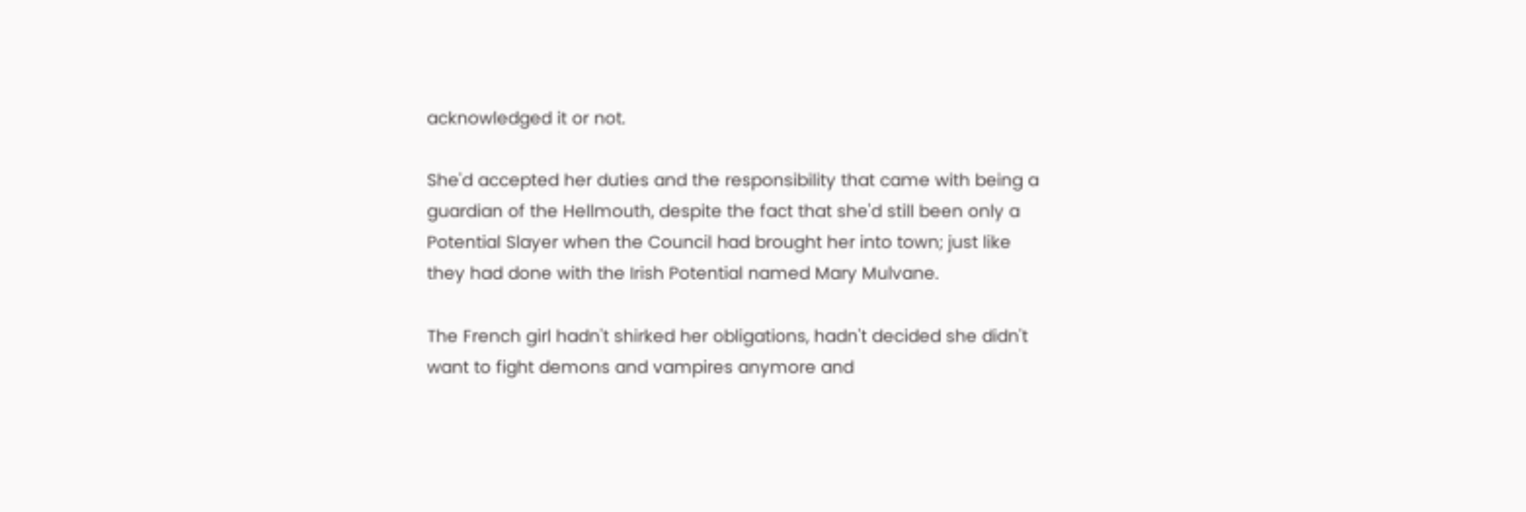acknowledged it or not.

She'd accepted her duties and the responsibility that came with being a guardian of the Hellmouth, despite the fact that she'd still been only a Potential Slayer when the Council had brought her into town; just like they had done with the Irish Potential named Mary Mulvane.

The French girl hadn't shirked her obligations, hadn't decided she didn't want to fight demons and vampires anymore and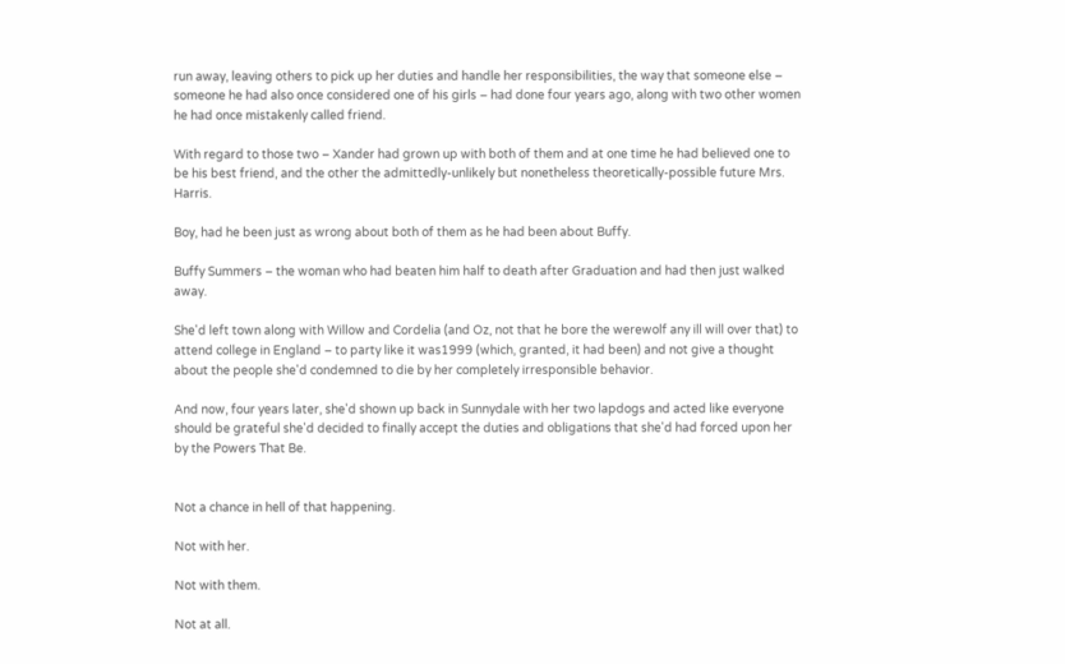run away, leaving others to pick up her duties and handle her responsibilities, the way that someone else – someone he had also once considered one of his girls – had done four years ago, along with two other women he had once mistakenly called friend.

With regard to those two – Xander had grown up with both of them and at one time he had believed one to be his best friend, and the other the admittedly-unlikely but nonetheless theoretically-possible future Mrs. Harris.

Boy, had he been just as wrong about both of them as he had been about Buffy.

Buffy Summers – the woman who had beaten him half to death after Graduation and had then just walked away.

She'd left town along with Willow and Cordelia (and Oz, not that he bore the werewolf any ill will over that) to attend college in England – to party like it was1999 (which, granted, it had been) and not give a thought about the people she'd condemned to die by her completely irresponsible behavior.

And now, four years later, she'd shown up back in Sunnydale with her two lapdogs and acted like everyone should be grateful she'd decided to finally accept the duties and obligations that she'd had forced upon her by the Powers That Be.


Not a chance in hell of that happening.

Not with her.

Not with them.

Not at all.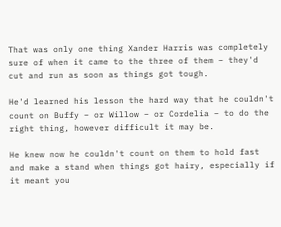That was only one thing Xander Harris was completely sure of when it came to the three of them – they'd cut and run as soon as things got tough.

He'd learned his lesson the hard way that he couldn't count on Buffy – or Willow – or Cordelia – to do the right thing, however difficult it may be.

He knew now he couldn't count on them to hold fast and make a stand when things got hairy, especially if it meant you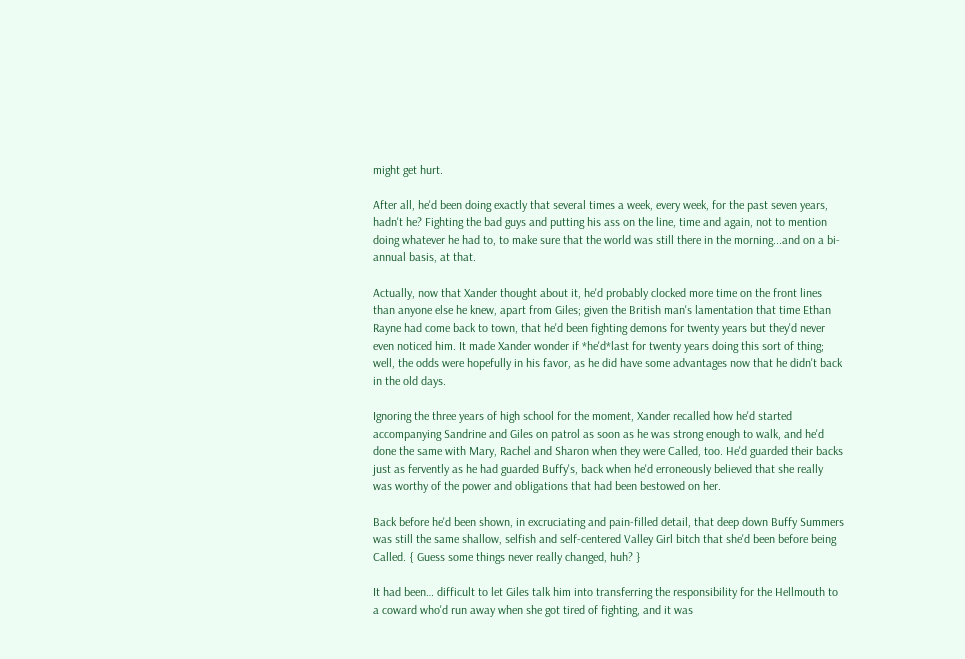might get hurt.

After all, he'd been doing exactly that several times a week, every week, for the past seven years, hadn't he? Fighting the bad guys and putting his ass on the line, time and again, not to mention doing whatever he had to, to make sure that the world was still there in the morning...and on a bi-annual basis, at that.

Actually, now that Xander thought about it, he'd probably clocked more time on the front lines than anyone else he knew, apart from Giles; given the British man's lamentation that time Ethan Rayne had come back to town, that he'd been fighting demons for twenty years but they'd never even noticed him. It made Xander wonder if *he'd*last for twenty years doing this sort of thing; well, the odds were hopefully in his favor, as he did have some advantages now that he didn't back in the old days.

Ignoring the three years of high school for the moment, Xander recalled how he'd started accompanying Sandrine and Giles on patrol as soon as he was strong enough to walk, and he'd done the same with Mary, Rachel and Sharon when they were Called, too. He'd guarded their backs just as fervently as he had guarded Buffy's, back when he'd erroneously believed that she really was worthy of the power and obligations that had been bestowed on her.

Back before he'd been shown, in excruciating and pain-filled detail, that deep down Buffy Summers was still the same shallow, selfish and self-centered Valley Girl bitch that she'd been before being Called. { Guess some things never really changed, huh? }

It had been… difficult to let Giles talk him into transferring the responsibility for the Hellmouth to a coward who'd run away when she got tired of fighting, and it was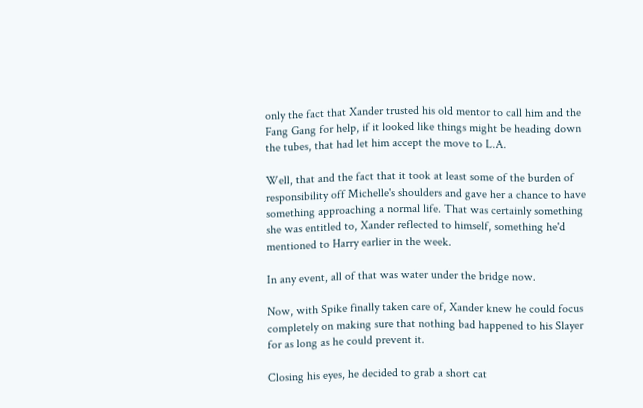only the fact that Xander trusted his old mentor to call him and the Fang Gang for help, if it looked like things might be heading down the tubes, that had let him accept the move to L.A.

Well, that and the fact that it took at least some of the burden of responsibility off Michelle's shoulders and gave her a chance to have something approaching a normal life. That was certainly something she was entitled to, Xander reflected to himself, something he'd mentioned to Harry earlier in the week.

In any event, all of that was water under the bridge now.

Now, with Spike finally taken care of, Xander knew he could focus completely on making sure that nothing bad happened to his Slayer for as long as he could prevent it.

Closing his eyes, he decided to grab a short cat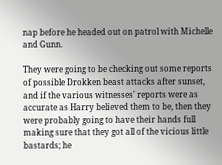nap before he headed out on patrol with Michelle and Gunn.

They were going to be checking out some reports of possible Drokken beast attacks after sunset, and if the various witnesses' reports were as accurate as Harry believed them to be, then they were probably going to have their hands full making sure that they got all of the vicious little bastards; he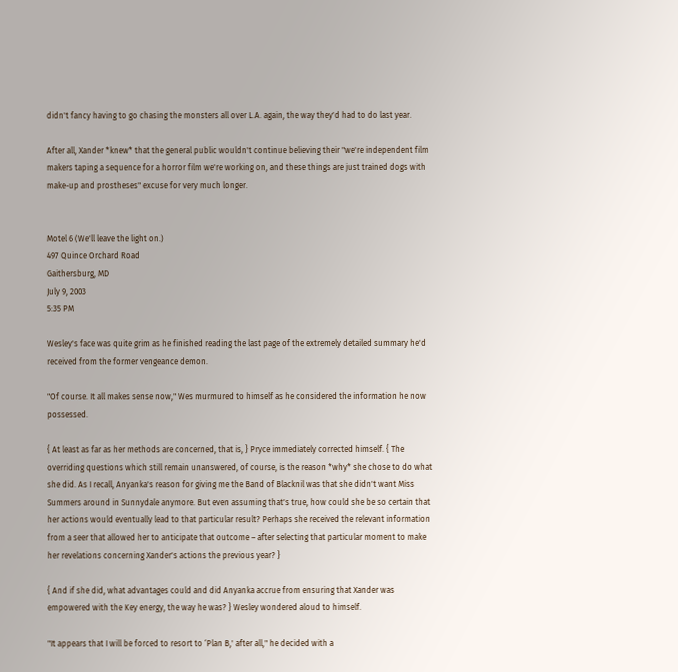didn't fancy having to go chasing the monsters all over L.A. again, the way they'd had to do last year.

After all, Xander *knew* that the general public wouldn't continue believing their "we're independent film makers taping a sequence for a horror film we're working on, and these things are just trained dogs with make-up and prostheses" excuse for very much longer.


Motel 6 (We'll leave the light on.)
497 Quince Orchard Road
Gaithersburg, MD
July 9, 2003
5:35 PM

Wesley's face was quite grim as he finished reading the last page of the extremely detailed summary he'd received from the former vengeance demon.

"Of course. It all makes sense now," Wes murmured to himself as he considered the information he now possessed.

{ At least as far as her methods are concerned, that is, } Pryce immediately corrected himself. { The overriding questions which still remain unanswered, of course, is the reason *why* she chose to do what she did. As I recall, Anyanka's reason for giving me the Band of Blacknil was that she didn't want Miss Summers around in Sunnydale anymore. But even assuming that's true, how could she be so certain that her actions would eventually lead to that particular result? Perhaps she received the relevant information from a seer that allowed her to anticipate that outcome – after selecting that particular moment to make her revelations concerning Xander's actions the previous year? }

{ And if she did, what advantages could and did Anyanka accrue from ensuring that Xander was empowered with the Key energy, the way he was? } Wesley wondered aloud to himself.

"It appears that I will be forced to resort to ‘Plan B,' after all," he decided with a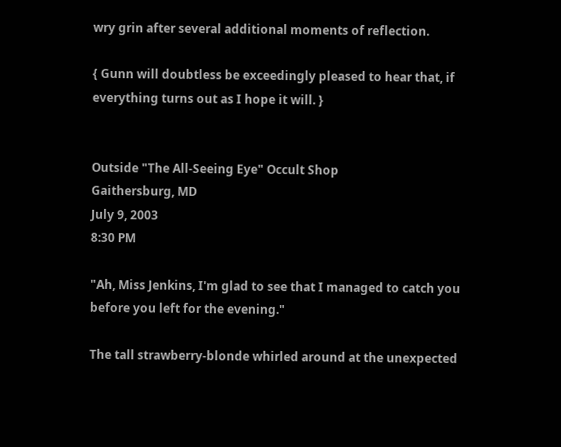wry grin after several additional moments of reflection.

{ Gunn will doubtless be exceedingly pleased to hear that, if everything turns out as I hope it will. }


Outside "The All-Seeing Eye" Occult Shop
Gaithersburg, MD
July 9, 2003
8:30 PM

"Ah, Miss Jenkins, I'm glad to see that I managed to catch you before you left for the evening."

The tall strawberry-blonde whirled around at the unexpected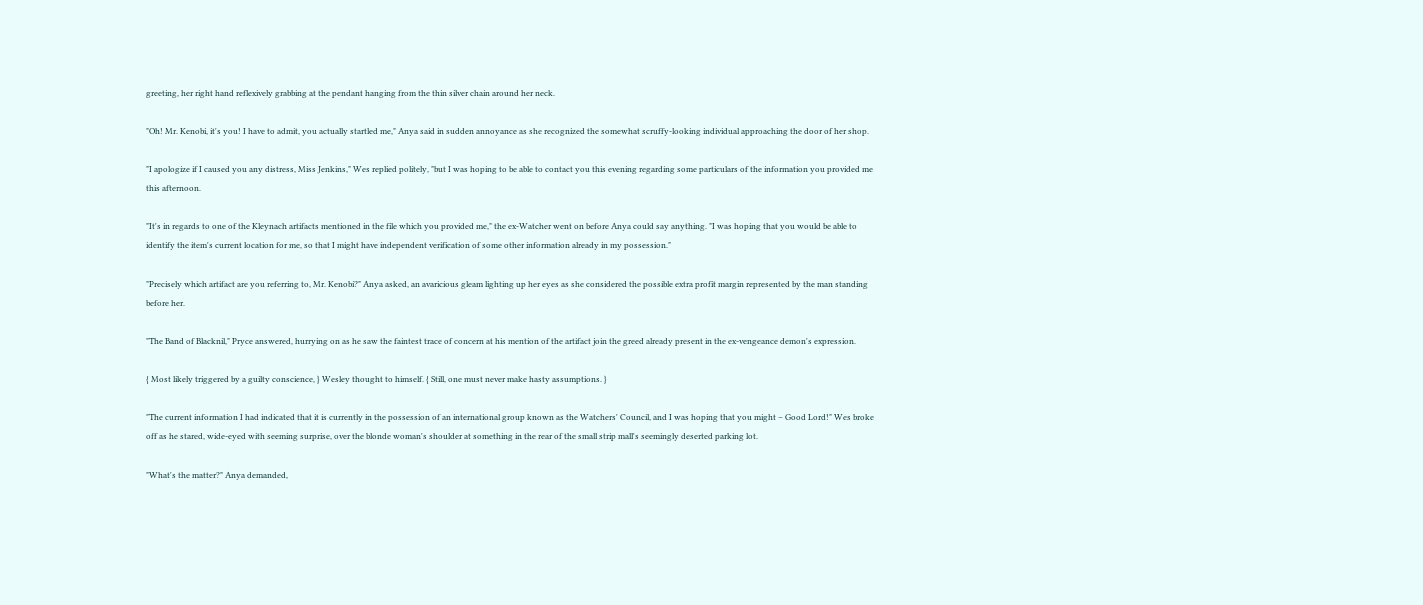greeting, her right hand reflexively grabbing at the pendant hanging from the thin silver chain around her neck.

"Oh! Mr. Kenobi, it's you! I have to admit, you actually startled me," Anya said in sudden annoyance as she recognized the somewhat scruffy-looking individual approaching the door of her shop.

"I apologize if I caused you any distress, Miss Jenkins," Wes replied politely, "but I was hoping to be able to contact you this evening regarding some particulars of the information you provided me this afternoon.

"It's in regards to one of the Kleynach artifacts mentioned in the file which you provided me," the ex-Watcher went on before Anya could say anything. "I was hoping that you would be able to identify the item's current location for me, so that I might have independent verification of some other information already in my possession."

"Precisely which artifact are you referring to, Mr. Kenobi?" Anya asked, an avaricious gleam lighting up her eyes as she considered the possible extra profit margin represented by the man standing before her.

"The Band of Blacknil," Pryce answered, hurrying on as he saw the faintest trace of concern at his mention of the artifact join the greed already present in the ex-vengeance demon's expression.

{ Most likely triggered by a guilty conscience, } Wesley thought to himself. { Still, one must never make hasty assumptions. }

"The current information I had indicated that it is currently in the possession of an international group known as the Watchers' Council, and I was hoping that you might – Good Lord!" Wes broke off as he stared, wide-eyed with seeming surprise, over the blonde woman's shoulder at something in the rear of the small strip mall's seemingly deserted parking lot.

"What's the matter?" Anya demanded,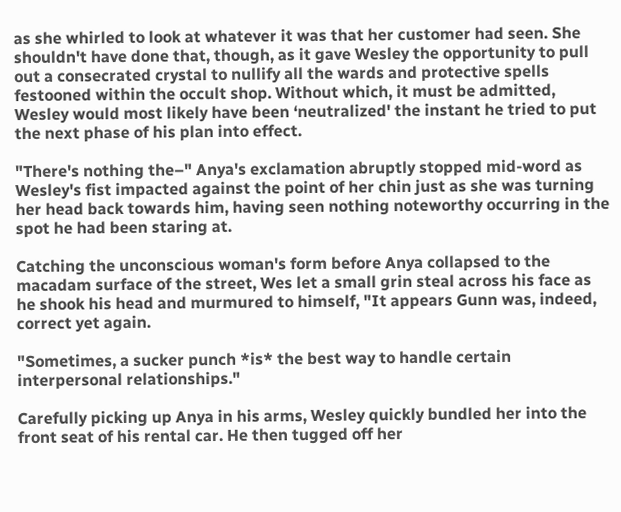as she whirled to look at whatever it was that her customer had seen. She shouldn't have done that, though, as it gave Wesley the opportunity to pull out a consecrated crystal to nullify all the wards and protective spells festooned within the occult shop. Without which, it must be admitted, Wesley would most likely have been ‘neutralized' the instant he tried to put the next phase of his plan into effect.

"There's nothing the–" Anya's exclamation abruptly stopped mid-word as Wesley's fist impacted against the point of her chin just as she was turning her head back towards him, having seen nothing noteworthy occurring in the spot he had been staring at.

Catching the unconscious woman's form before Anya collapsed to the macadam surface of the street, Wes let a small grin steal across his face as he shook his head and murmured to himself, "It appears Gunn was, indeed, correct yet again.

"Sometimes, a sucker punch *is* the best way to handle certain interpersonal relationships."

Carefully picking up Anya in his arms, Wesley quickly bundled her into the front seat of his rental car. He then tugged off her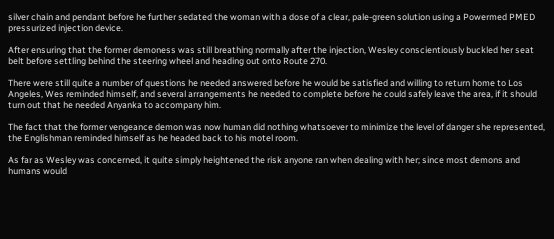silver chain and pendant before he further sedated the woman with a dose of a clear, pale-green solution using a Powermed PMED pressurized injection device.

After ensuring that the former demoness was still breathing normally after the injection, Wesley conscientiously buckled her seat belt before settling behind the steering wheel and heading out onto Route 270.

There were still quite a number of questions he needed answered before he would be satisfied and willing to return home to Los Angeles, Wes reminded himself, and several arrangements he needed to complete before he could safely leave the area, if it should turn out that he needed Anyanka to accompany him.

The fact that the former vengeance demon was now human did nothing whatsoever to minimize the level of danger she represented, the Englishman reminded himself as he headed back to his motel room.

As far as Wesley was concerned, it quite simply heightened the risk anyone ran when dealing with her; since most demons and humans would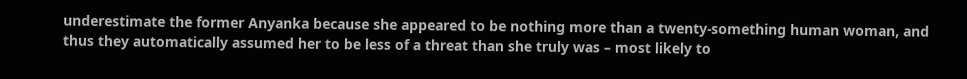underestimate the former Anyanka because she appeared to be nothing more than a twenty-something human woman, and thus they automatically assumed her to be less of a threat than she truly was – most likely to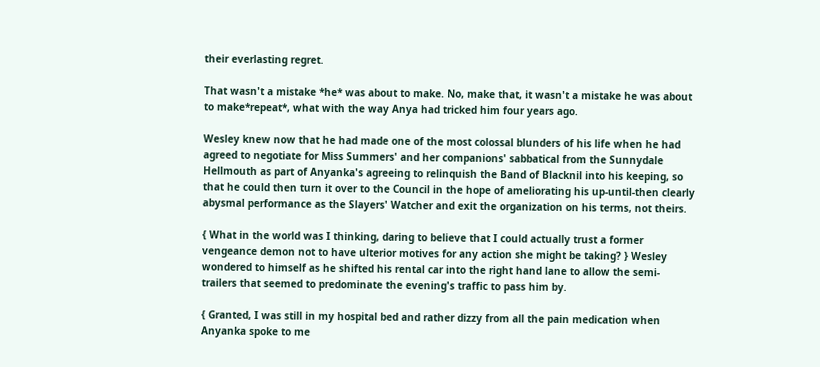their everlasting regret.

That wasn't a mistake *he* was about to make. No, make that, it wasn't a mistake he was about to make*repeat*, what with the way Anya had tricked him four years ago.

Wesley knew now that he had made one of the most colossal blunders of his life when he had agreed to negotiate for Miss Summers' and her companions' sabbatical from the Sunnydale Hellmouth as part of Anyanka's agreeing to relinquish the Band of Blacknil into his keeping, so that he could then turn it over to the Council in the hope of ameliorating his up-until-then clearly abysmal performance as the Slayers' Watcher and exit the organization on his terms, not theirs.

{ What in the world was I thinking, daring to believe that I could actually trust a former vengeance demon not to have ulterior motives for any action she might be taking? } Wesley wondered to himself as he shifted his rental car into the right hand lane to allow the semi-trailers that seemed to predominate the evening's traffic to pass him by.

{ Granted, I was still in my hospital bed and rather dizzy from all the pain medication when Anyanka spoke to me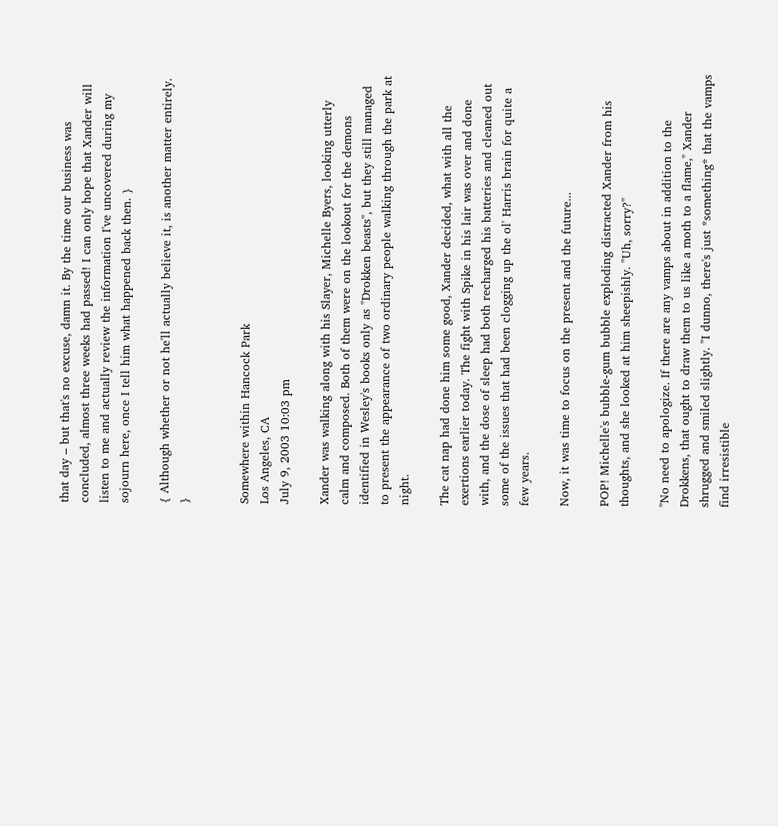that day – but that's no excuse, damn it. By the time our business was concluded, almost three weeks had passed! I can only hope that Xander will listen to me and actually review the information I've uncovered during my sojourn here, once I tell him what happened back then. }

{ Although whether or not he'll actually believe it, is another matter entirely. }


Somewhere within Hancock Park
Los Angeles, CA
July 9, 2003 10:03 pm

Xander was walking along with his Slayer, Michelle Byers, looking utterly calm and composed. Both of them were on the lookout for the demons identified in Wesley's books only as "Drokken beasts", but they still managed to present the appearance of two ordinary people walking through the park at night.

The cat nap had done him some good, Xander decided, what with all the exertions earlier today. The fight with Spike in his lair was over and done with, and the dose of sleep had both recharged his batteries and cleaned out some of the issues that had been clogging up the ol' Harris brain for quite a few years.

Now, it was time to focus on the present and the future...

POP! Michelle's bubble-gum bubble exploding distracted Xander from his thoughts, and she looked at him sheepishly. "Uh, sorry?"

"No need to apologize. If there are any vamps about in addition to the Drokkens, that ought to draw them to us like a moth to a flame," Xander shrugged and smiled slightly. "I dunno, there's just *something* that the vamps find irresistible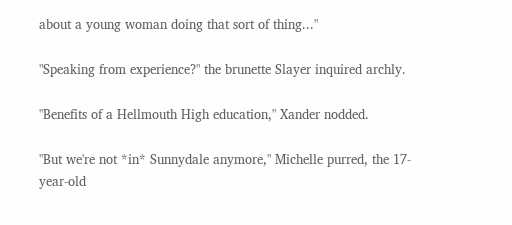about a young woman doing that sort of thing..."

"Speaking from experience?" the brunette Slayer inquired archly.

"Benefits of a Hellmouth High education," Xander nodded.

"But we're not *in* Sunnydale anymore," Michelle purred, the 17-year-old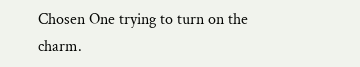Chosen One trying to turn on the charm.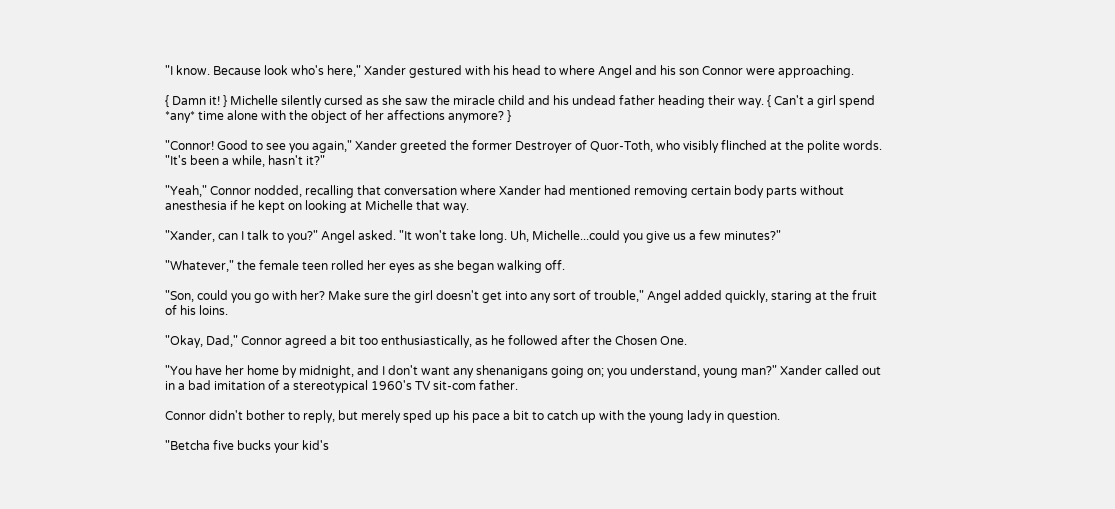"I know. Because look who's here," Xander gestured with his head to where Angel and his son Connor were approaching.

{ Damn it! } Michelle silently cursed as she saw the miracle child and his undead father heading their way. { Can't a girl spend *any* time alone with the object of her affections anymore? }

"Connor! Good to see you again," Xander greeted the former Destroyer of Quor-Toth, who visibly flinched at the polite words. "It's been a while, hasn't it?"

"Yeah," Connor nodded, recalling that conversation where Xander had mentioned removing certain body parts without anesthesia if he kept on looking at Michelle that way.

"Xander, can I talk to you?" Angel asked. "It won't take long. Uh, Michelle...could you give us a few minutes?"

"Whatever," the female teen rolled her eyes as she began walking off.

"Son, could you go with her? Make sure the girl doesn't get into any sort of trouble," Angel added quickly, staring at the fruit of his loins.

"Okay, Dad," Connor agreed a bit too enthusiastically, as he followed after the Chosen One.

"You have her home by midnight, and I don't want any shenanigans going on; you understand, young man?" Xander called out in a bad imitation of a stereotypical 1960's TV sit-com father.

Connor didn't bother to reply, but merely sped up his pace a bit to catch up with the young lady in question.

"Betcha five bucks your kid's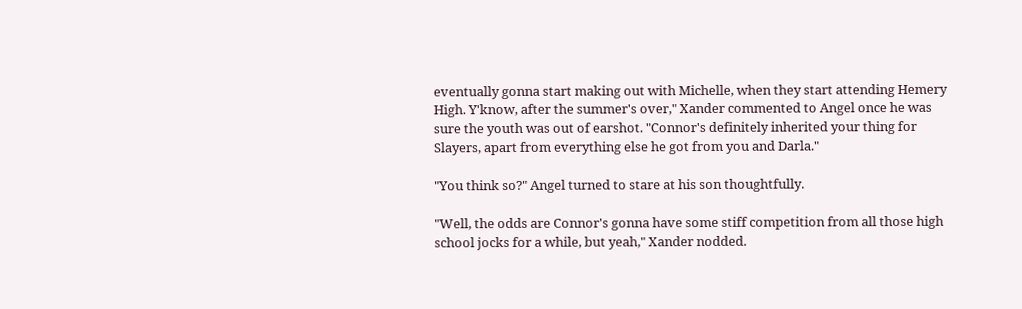eventually gonna start making out with Michelle, when they start attending Hemery High. Y'know, after the summer's over," Xander commented to Angel once he was sure the youth was out of earshot. "Connor's definitely inherited your thing for Slayers, apart from everything else he got from you and Darla."

"You think so?" Angel turned to stare at his son thoughtfully.

"Well, the odds are Connor's gonna have some stiff competition from all those high school jocks for a while, but yeah," Xander nodded.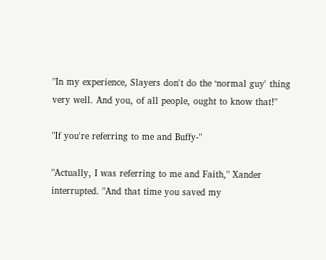"In my experience, Slayers don't do the ‘normal guy' thing very well. And you, of all people, ought to know that!"

"If you're referring to me and Buffy-"

"Actually, I was referring to me and Faith," Xander interrupted. "And that time you saved my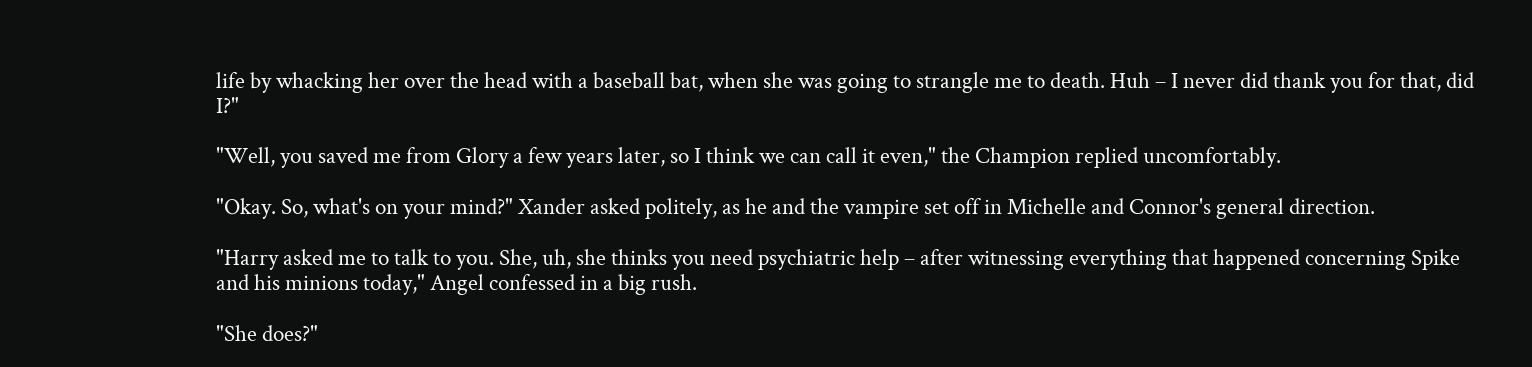life by whacking her over the head with a baseball bat, when she was going to strangle me to death. Huh – I never did thank you for that, did I?"

"Well, you saved me from Glory a few years later, so I think we can call it even," the Champion replied uncomfortably.

"Okay. So, what's on your mind?" Xander asked politely, as he and the vampire set off in Michelle and Connor's general direction.

"Harry asked me to talk to you. She, uh, she thinks you need psychiatric help – after witnessing everything that happened concerning Spike and his minions today," Angel confessed in a big rush.

"She does?"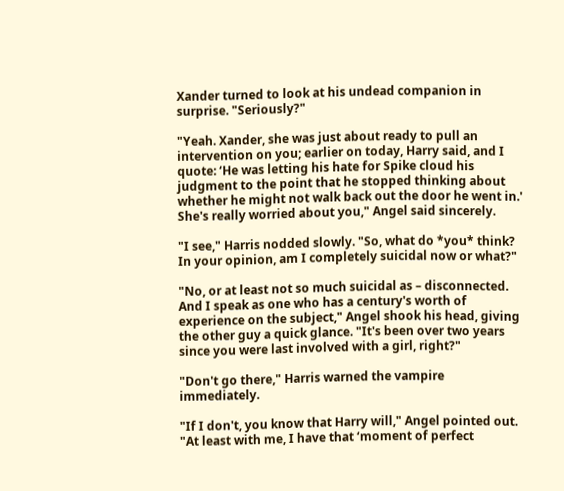Xander turned to look at his undead companion in surprise. "Seriously?"

"Yeah. Xander, she was just about ready to pull an intervention on you; earlier on today, Harry said, and I quote: ‘He was letting his hate for Spike cloud his judgment to the point that he stopped thinking about whether he might not walk back out the door he went in.' She's really worried about you," Angel said sincerely.

"I see," Harris nodded slowly. "So, what do *you* think? In your opinion, am I completely suicidal now or what?"

"No, or at least not so much suicidal as – disconnected. And I speak as one who has a century's worth of experience on the subject," Angel shook his head, giving the other guy a quick glance. "It's been over two years since you were last involved with a girl, right?"

"Don't go there," Harris warned the vampire immediately.

"If I don't, you know that Harry will," Angel pointed out. "At least with me, I have that ‘moment of perfect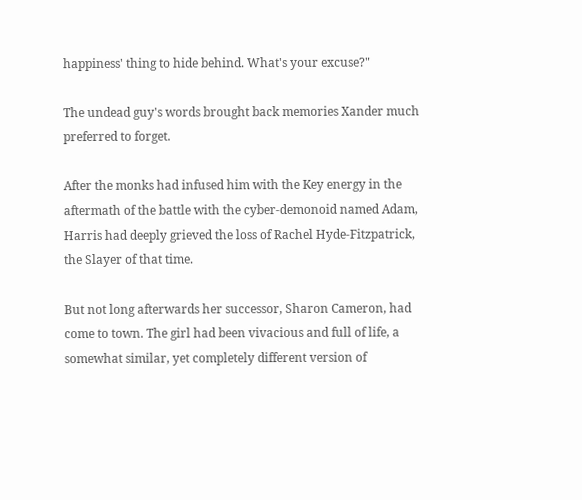happiness' thing to hide behind. What's your excuse?"

The undead guy's words brought back memories Xander much preferred to forget.

After the monks had infused him with the Key energy in the aftermath of the battle with the cyber-demonoid named Adam, Harris had deeply grieved the loss of Rachel Hyde-Fitzpatrick, the Slayer of that time.

But not long afterwards her successor, Sharon Cameron, had come to town. The girl had been vivacious and full of life, a somewhat similar, yet completely different version of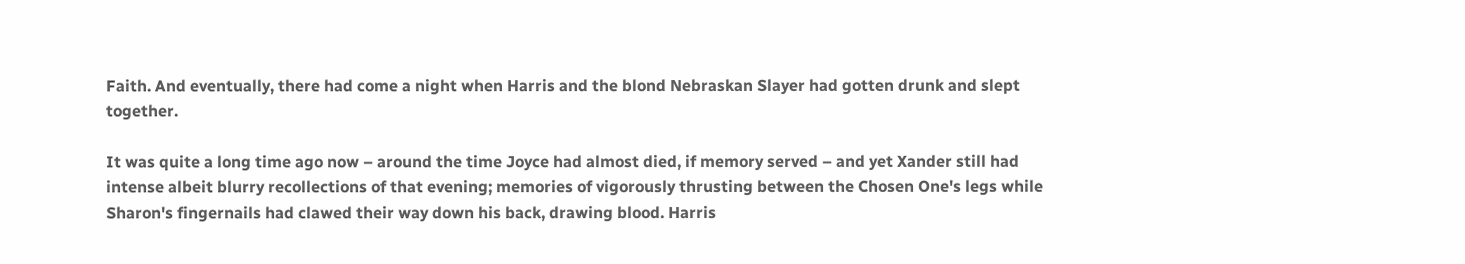Faith. And eventually, there had come a night when Harris and the blond Nebraskan Slayer had gotten drunk and slept together.

It was quite a long time ago now – around the time Joyce had almost died, if memory served – and yet Xander still had intense albeit blurry recollections of that evening; memories of vigorously thrusting between the Chosen One's legs while Sharon's fingernails had clawed their way down his back, drawing blood. Harris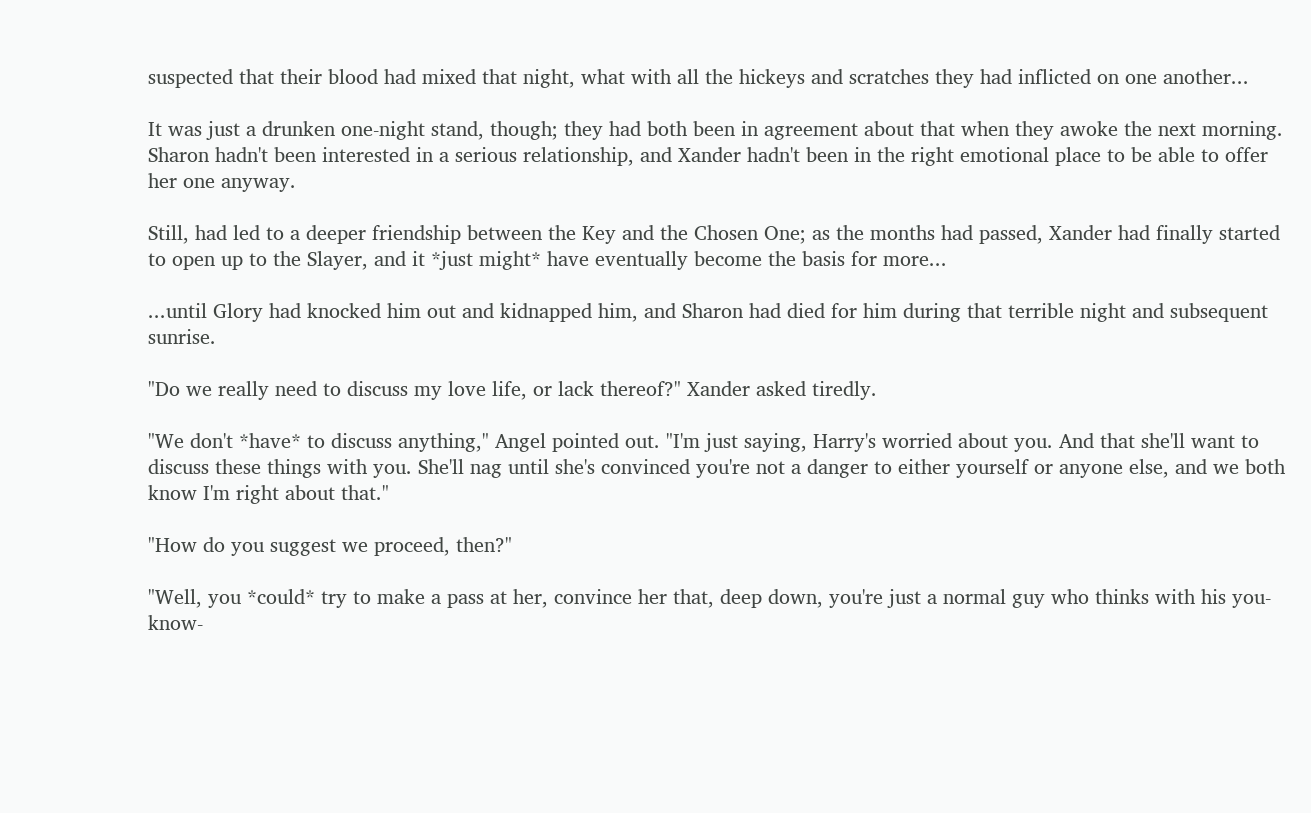suspected that their blood had mixed that night, what with all the hickeys and scratches they had inflicted on one another...

It was just a drunken one-night stand, though; they had both been in agreement about that when they awoke the next morning. Sharon hadn't been interested in a serious relationship, and Xander hadn't been in the right emotional place to be able to offer her one anyway.

Still, had led to a deeper friendship between the Key and the Chosen One; as the months had passed, Xander had finally started to open up to the Slayer, and it *just might* have eventually become the basis for more...

...until Glory had knocked him out and kidnapped him, and Sharon had died for him during that terrible night and subsequent sunrise.

"Do we really need to discuss my love life, or lack thereof?" Xander asked tiredly.

"We don't *have* to discuss anything," Angel pointed out. "I'm just saying, Harry's worried about you. And that she'll want to discuss these things with you. She'll nag until she's convinced you're not a danger to either yourself or anyone else, and we both know I'm right about that."

"How do you suggest we proceed, then?"

"Well, you *could* try to make a pass at her, convince her that, deep down, you're just a normal guy who thinks with his you-know-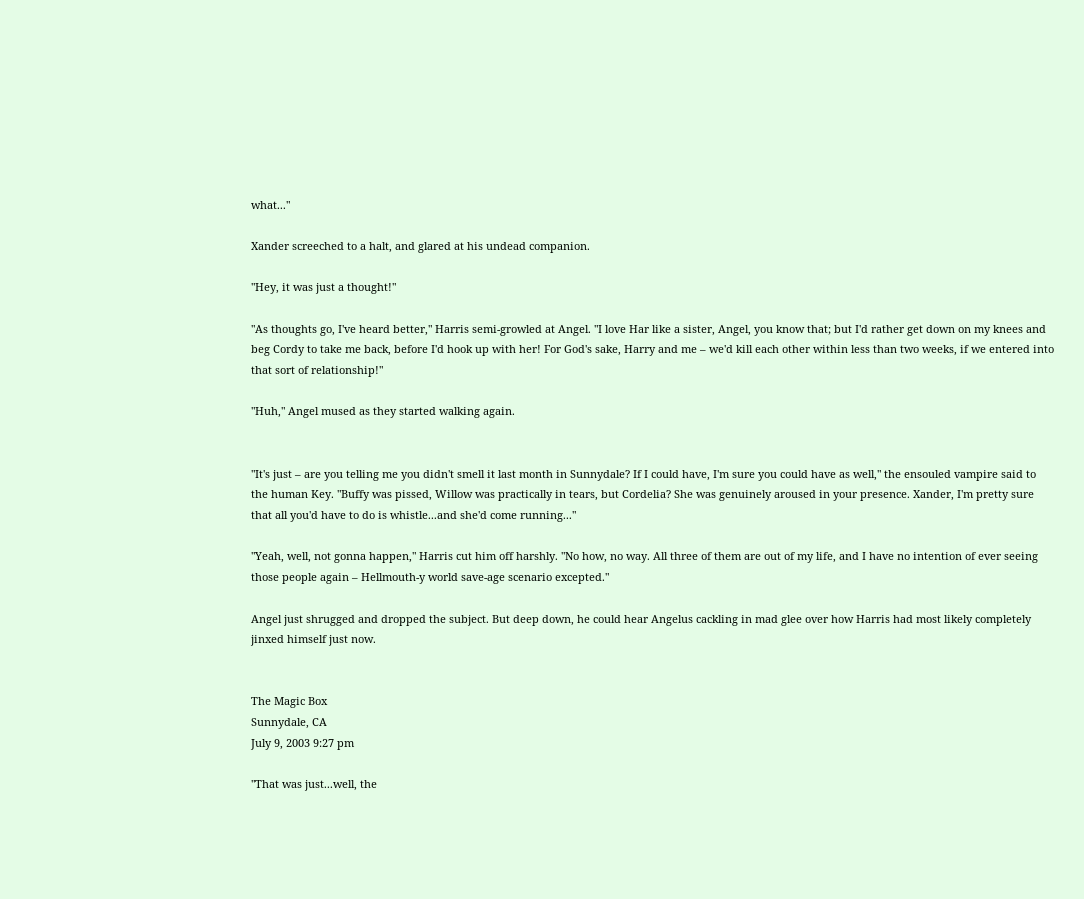what..."

Xander screeched to a halt, and glared at his undead companion.

"Hey, it was just a thought!"

"As thoughts go, I've heard better," Harris semi-growled at Angel. "I love Har like a sister, Angel, you know that; but I'd rather get down on my knees and beg Cordy to take me back, before I'd hook up with her! For God's sake, Harry and me – we'd kill each other within less than two weeks, if we entered into that sort of relationship!"

"Huh," Angel mused as they started walking again.


"It's just – are you telling me you didn't smell it last month in Sunnydale? If I could have, I'm sure you could have as well," the ensouled vampire said to the human Key. "Buffy was pissed, Willow was practically in tears, but Cordelia? She was genuinely aroused in your presence. Xander, I'm pretty sure that all you'd have to do is whistle...and she'd come running..."

"Yeah, well, not gonna happen," Harris cut him off harshly. "No how, no way. All three of them are out of my life, and I have no intention of ever seeing those people again – Hellmouth-y world save-age scenario excepted."

Angel just shrugged and dropped the subject. But deep down, he could hear Angelus cackling in mad glee over how Harris had most likely completely jinxed himself just now.


The Magic Box
Sunnydale, CA
July 9, 2003 9:27 pm

"That was just...well, the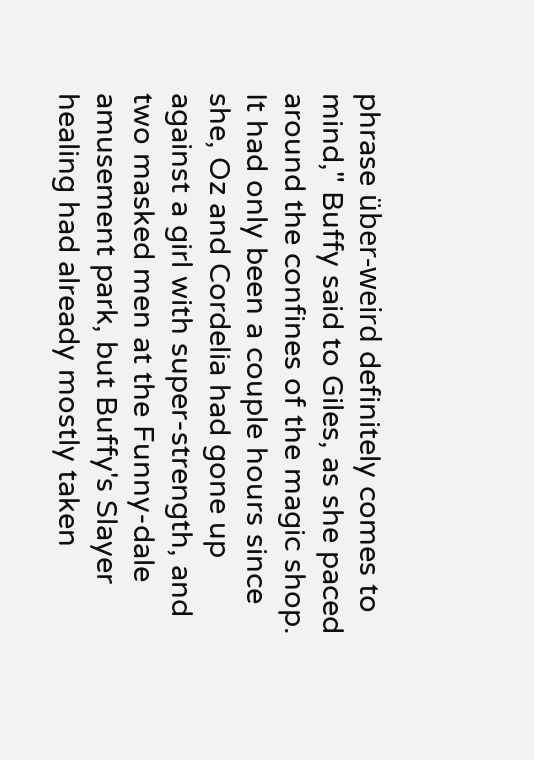phrase über-weird definitely comes to mind," Buffy said to Giles, as she paced around the confines of the magic shop. It had only been a couple hours since she, Oz and Cordelia had gone up against a girl with super-strength, and two masked men at the Funny-dale amusement park, but Buffy's Slayer healing had already mostly taken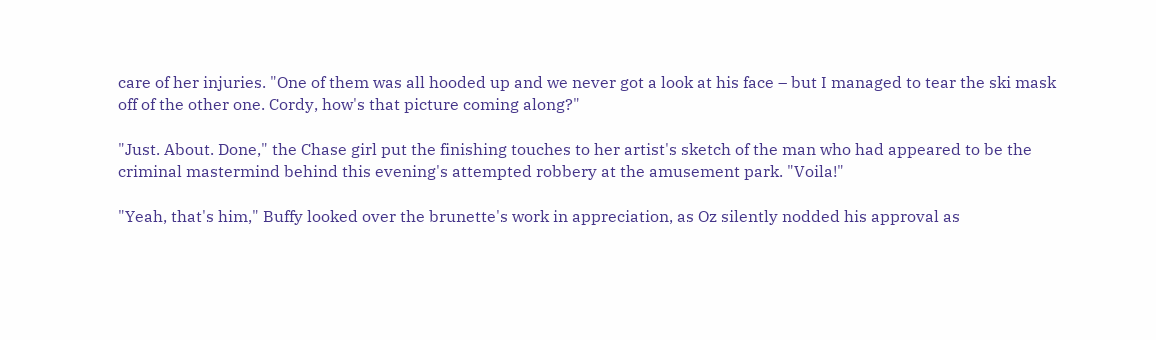care of her injuries. "One of them was all hooded up and we never got a look at his face – but I managed to tear the ski mask off of the other one. Cordy, how's that picture coming along?"

"Just. About. Done," the Chase girl put the finishing touches to her artist's sketch of the man who had appeared to be the criminal mastermind behind this evening's attempted robbery at the amusement park. "Voila!"

"Yeah, that's him," Buffy looked over the brunette's work in appreciation, as Oz silently nodded his approval as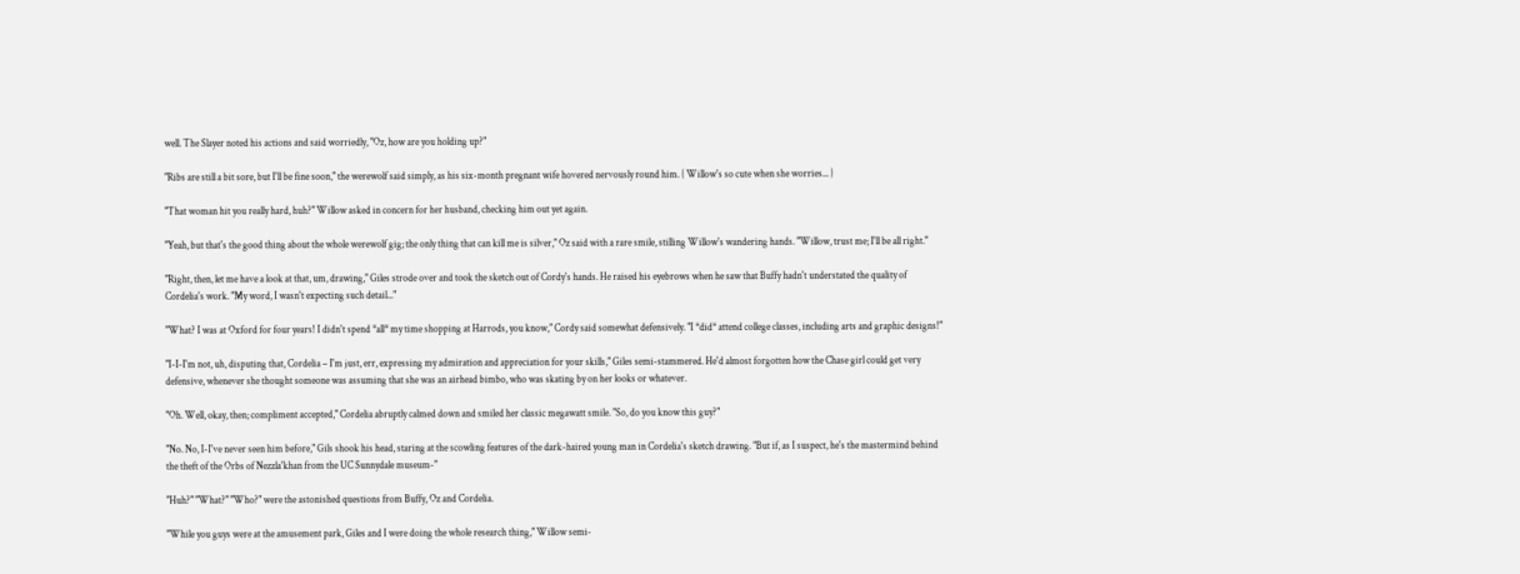well. The Slayer noted his actions and said worriedly, "Oz, how are you holding up?"

"Ribs are still a bit sore, but I'll be fine soon," the werewolf said simply, as his six-month pregnant wife hovered nervously round him. { Willow's so cute when she worries... }

"That woman hit you really hard, huh?" Willow asked in concern for her husband, checking him out yet again.

"Yeah, but that's the good thing about the whole werewolf gig; the only thing that can kill me is silver," Oz said with a rare smile, stilling Willow's wandering hands. "Willow, trust me; I'll be all right."

"Right, then, let me have a look at that, um, drawing," Giles strode over and took the sketch out of Cordy's hands. He raised his eyebrows when he saw that Buffy hadn't understated the quality of Cordelia's work. "My word, I wasn't expecting such detail..."

"What? I was at Oxford for four years! I didn't spend *all* my time shopping at Harrods, you know," Cordy said somewhat defensively. "I *did* attend college classes, including arts and graphic designs!"

"I-I-I'm not, uh, disputing that, Cordelia – I'm just, err, expressing my admiration and appreciation for your skills," Giles semi-stammered. He'd almost forgotten how the Chase girl could get very defensive, whenever she thought someone was assuming that she was an airhead bimbo, who was skating by on her looks or whatever.

"Oh. Well, okay, then; compliment accepted," Cordelia abruptly calmed down and smiled her classic megawatt smile. "So, do you know this guy?"

"No. No, I-I've never seen him before," Gils shook his head, staring at the scowling features of the dark-haired young man in Cordelia's sketch drawing. "But if, as I suspect, he's the mastermind behind the theft of the Orbs of Nezzla'khan from the UC Sunnydale museum-"

"Huh?" "What?" "Who?" were the astonished questions from Buffy, Oz and Cordelia.

"While you guys were at the amusement park, Giles and I were doing the whole research thing," Willow semi-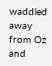waddled away from Oz and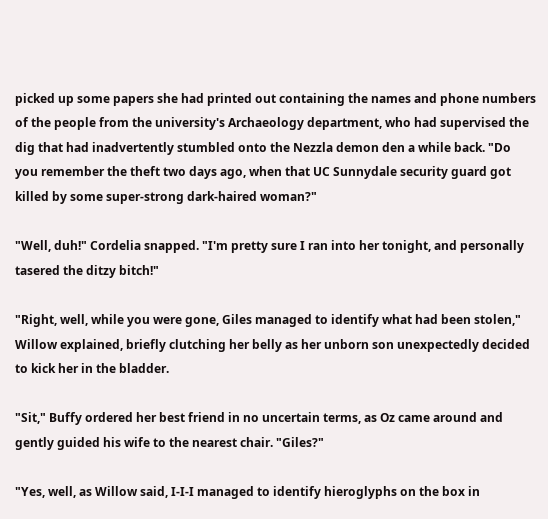picked up some papers she had printed out containing the names and phone numbers of the people from the university's Archaeology department, who had supervised the dig that had inadvertently stumbled onto the Nezzla demon den a while back. "Do you remember the theft two days ago, when that UC Sunnydale security guard got killed by some super-strong dark-haired woman?"

"Well, duh!" Cordelia snapped. "I'm pretty sure I ran into her tonight, and personally tasered the ditzy bitch!"

"Right, well, while you were gone, Giles managed to identify what had been stolen," Willow explained, briefly clutching her belly as her unborn son unexpectedly decided to kick her in the bladder.

"Sit," Buffy ordered her best friend in no uncertain terms, as Oz came around and gently guided his wife to the nearest chair. "Giles?"

"Yes, well, as Willow said, I-I-I managed to identify hieroglyphs on the box in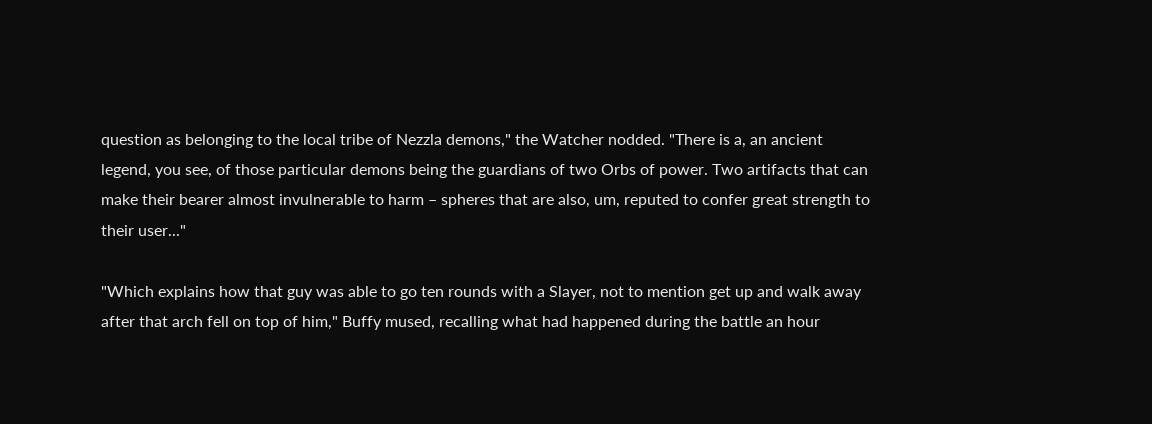question as belonging to the local tribe of Nezzla demons," the Watcher nodded. "There is a, an ancient legend, you see, of those particular demons being the guardians of two Orbs of power. Two artifacts that can make their bearer almost invulnerable to harm – spheres that are also, um, reputed to confer great strength to their user..."

"Which explains how that guy was able to go ten rounds with a Slayer, not to mention get up and walk away after that arch fell on top of him," Buffy mused, recalling what had happened during the battle an hour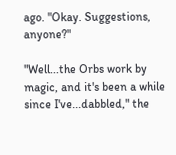ago. "Okay. Suggestions, anyone?"

"Well...the Orbs work by magic, and it's been a while since I've...dabbled," the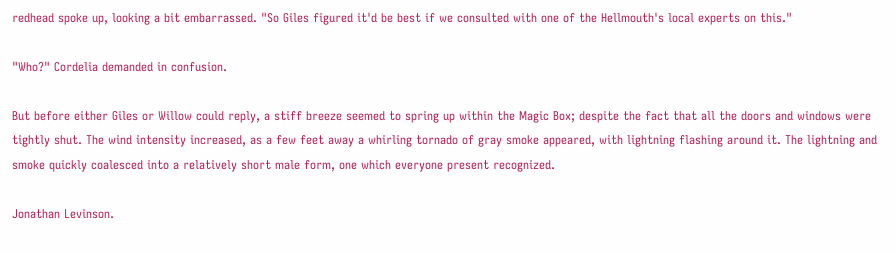redhead spoke up, looking a bit embarrassed. "So Giles figured it'd be best if we consulted with one of the Hellmouth's local experts on this."

"Who?" Cordelia demanded in confusion.

But before either Giles or Willow could reply, a stiff breeze seemed to spring up within the Magic Box; despite the fact that all the doors and windows were tightly shut. The wind intensity increased, as a few feet away a whirling tornado of gray smoke appeared, with lightning flashing around it. The lightning and smoke quickly coalesced into a relatively short male form, one which everyone present recognized.

Jonathan Levinson.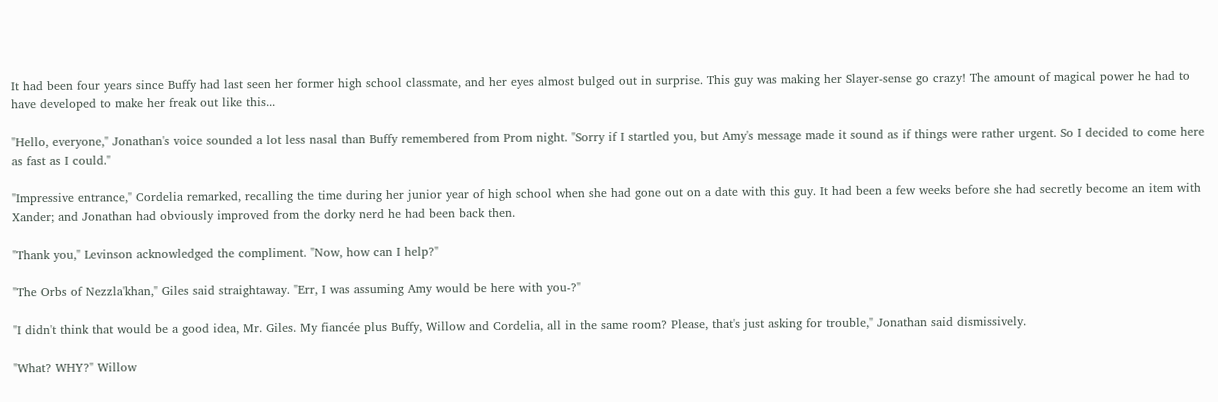It had been four years since Buffy had last seen her former high school classmate, and her eyes almost bulged out in surprise. This guy was making her Slayer-sense go crazy! The amount of magical power he had to have developed to make her freak out like this...

"Hello, everyone," Jonathan's voice sounded a lot less nasal than Buffy remembered from Prom night. "Sorry if I startled you, but Amy's message made it sound as if things were rather urgent. So I decided to come here as fast as I could."

"Impressive entrance," Cordelia remarked, recalling the time during her junior year of high school when she had gone out on a date with this guy. It had been a few weeks before she had secretly become an item with Xander; and Jonathan had obviously improved from the dorky nerd he had been back then.

"Thank you," Levinson acknowledged the compliment. "Now, how can I help?"

"The Orbs of Nezzla'khan," Giles said straightaway. "Err, I was assuming Amy would be here with you-?"

"I didn't think that would be a good idea, Mr. Giles. My fiancée plus Buffy, Willow and Cordelia, all in the same room? Please, that's just asking for trouble," Jonathan said dismissively.

"What? WHY?" Willow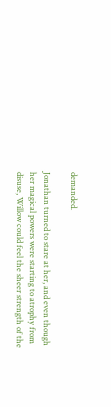demanded.

Jonathan turned to stare at her, and even though her magical powers were starting to atrophy from disuse, Willow could feel the sheer strength of the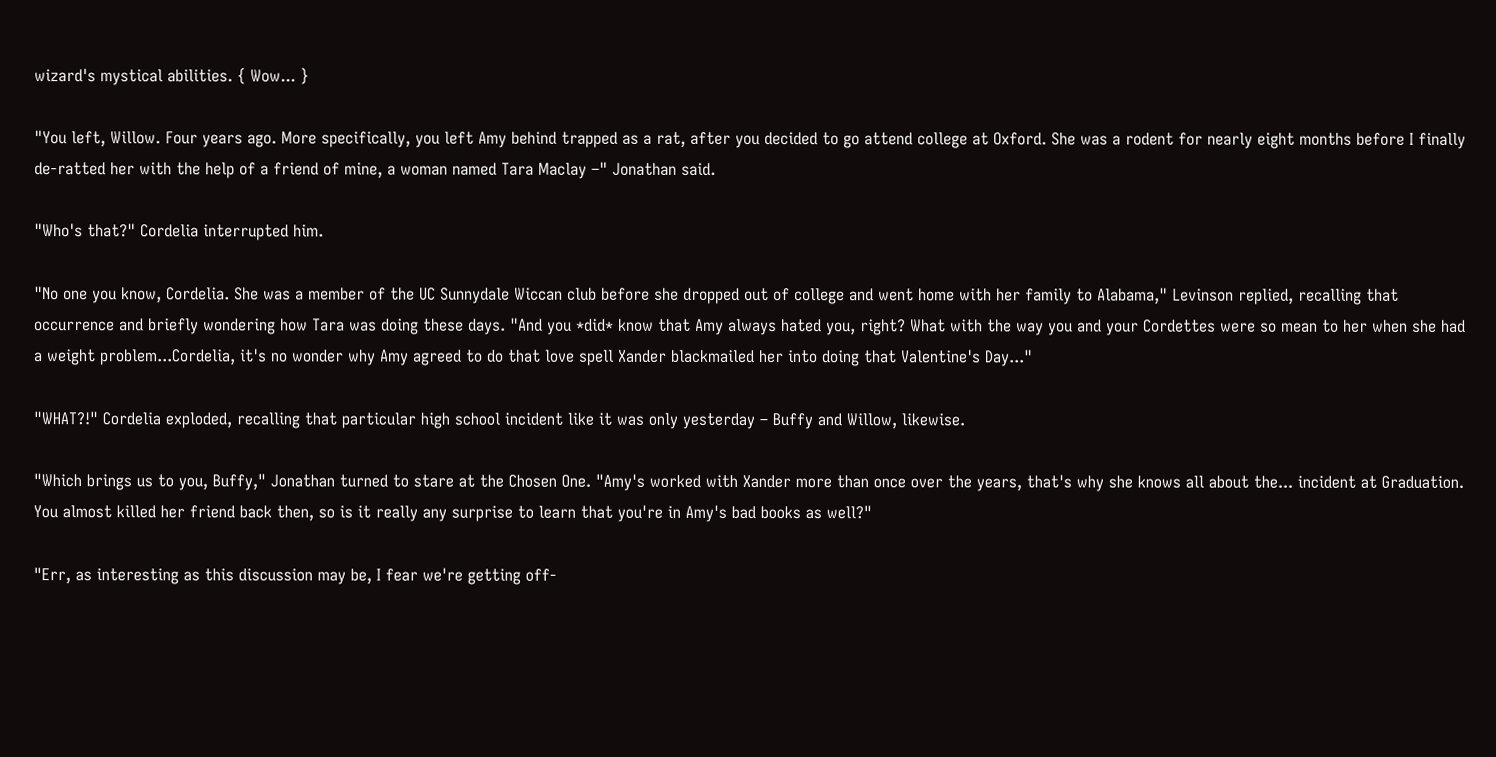wizard's mystical abilities. { Wow... }

"You left, Willow. Four years ago. More specifically, you left Amy behind trapped as a rat, after you decided to go attend college at Oxford. She was a rodent for nearly eight months before I finally de-ratted her with the help of a friend of mine, a woman named Tara Maclay –" Jonathan said.

"Who's that?" Cordelia interrupted him.

"No one you know, Cordelia. She was a member of the UC Sunnydale Wiccan club before she dropped out of college and went home with her family to Alabama," Levinson replied, recalling that occurrence and briefly wondering how Tara was doing these days. "And you *did* know that Amy always hated you, right? What with the way you and your Cordettes were so mean to her when she had a weight problem...Cordelia, it's no wonder why Amy agreed to do that love spell Xander blackmailed her into doing that Valentine's Day..."

"WHAT?!" Cordelia exploded, recalling that particular high school incident like it was only yesterday – Buffy and Willow, likewise.

"Which brings us to you, Buffy," Jonathan turned to stare at the Chosen One. "Amy's worked with Xander more than once over the years, that's why she knows all about the... incident at Graduation. You almost killed her friend back then, so is it really any surprise to learn that you're in Amy's bad books as well?"

"Err, as interesting as this discussion may be, I fear we're getting off-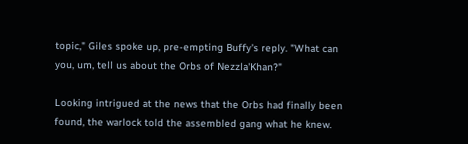topic," Giles spoke up, pre-empting Buffy's reply. "What can you, um, tell us about the Orbs of Nezzla'Khan?"

Looking intrigued at the news that the Orbs had finally been found, the warlock told the assembled gang what he knew.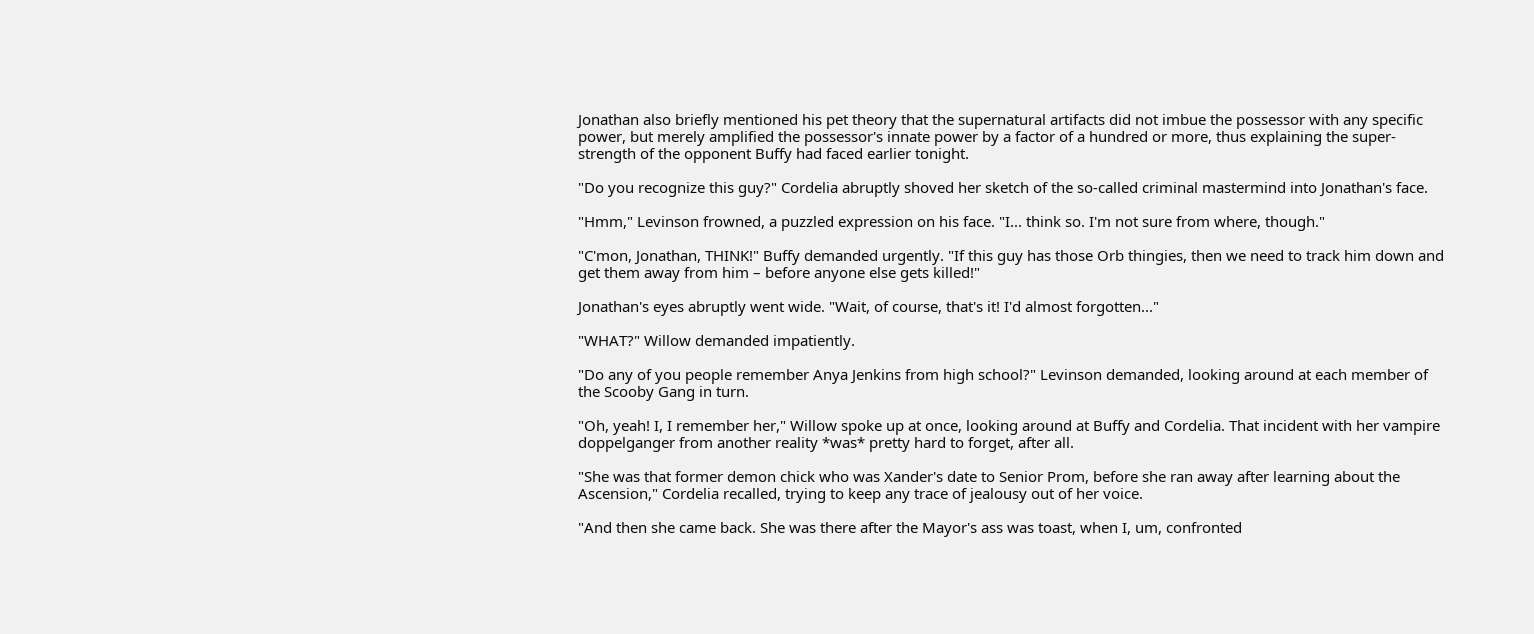Jonathan also briefly mentioned his pet theory that the supernatural artifacts did not imbue the possessor with any specific power, but merely amplified the possessor's innate power by a factor of a hundred or more, thus explaining the super-strength of the opponent Buffy had faced earlier tonight.

"Do you recognize this guy?" Cordelia abruptly shoved her sketch of the so-called criminal mastermind into Jonathan's face.

"Hmm," Levinson frowned, a puzzled expression on his face. "I... think so. I'm not sure from where, though."

"C'mon, Jonathan, THINK!" Buffy demanded urgently. "If this guy has those Orb thingies, then we need to track him down and get them away from him – before anyone else gets killed!"

Jonathan's eyes abruptly went wide. "Wait, of course, that's it! I'd almost forgotten..."

"WHAT?" Willow demanded impatiently.

"Do any of you people remember Anya Jenkins from high school?" Levinson demanded, looking around at each member of the Scooby Gang in turn.

"Oh, yeah! I, I remember her," Willow spoke up at once, looking around at Buffy and Cordelia. That incident with her vampire doppelganger from another reality *was* pretty hard to forget, after all.

"She was that former demon chick who was Xander's date to Senior Prom, before she ran away after learning about the Ascension," Cordelia recalled, trying to keep any trace of jealousy out of her voice.

"And then she came back. She was there after the Mayor's ass was toast, when I, um, confronted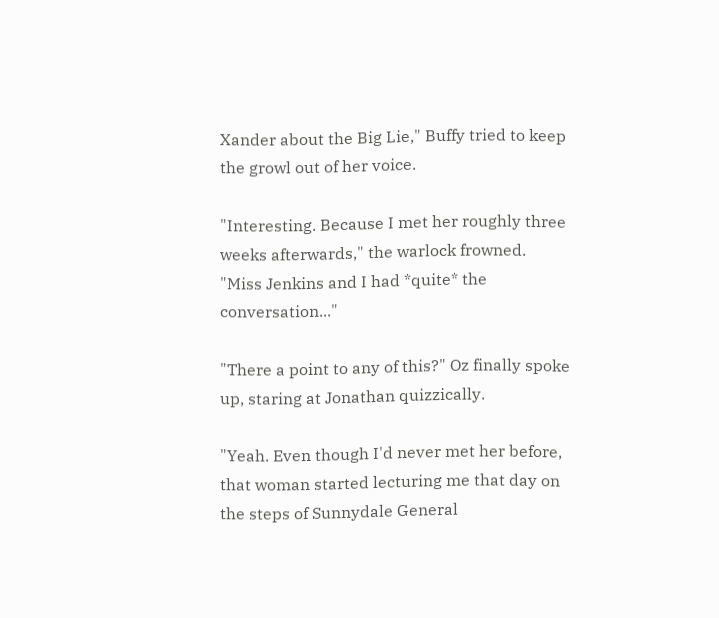Xander about the Big Lie," Buffy tried to keep the growl out of her voice.

"Interesting. Because I met her roughly three weeks afterwards," the warlock frowned. "Miss Jenkins and I had *quite* the conversation..."

"There a point to any of this?" Oz finally spoke up, staring at Jonathan quizzically.

"Yeah. Even though I'd never met her before, that woman started lecturing me that day on the steps of Sunnydale General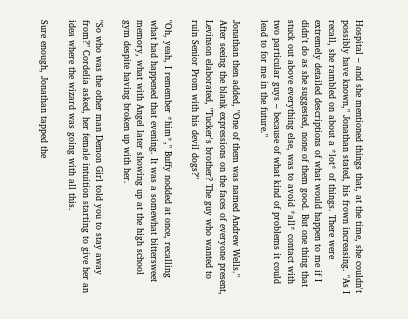Hospital – and she mentioned things that, at the time, she couldn't possibly have known," Jonathan stated, his frown increasing. "As I recall, she rambled on about a *lot* of things. There were extremely detailed descriptions of what would happen to me if I didn't do as she suggested, none of them good. But one thing that stuck out above everything else, was to avoid *all* contact with two particular guys – because of what kind of problems it could lead to for me in the future."

Jonathan then added, "One of them was named Andrew Wells." After seeing the blank expressions on the faces of everyone present, Levinson elaborated, "Tucker's brother? The guy who wanted to ruin Senior Prom with his devil dogs?"

"Oh, yeah, I remember *him*," Buffy nodded at once, recalling what had happened that evening. It was a somewhat bittersweet memory, what with Angel later showing up at the high school gym despite having broken up with her.

"So who was the other man Demon Girl told you to stay away from?" Cordelia asked, her female intuition starting to give her an idea where the wizard was going with all this.

Sure enough, Jonathan tapped the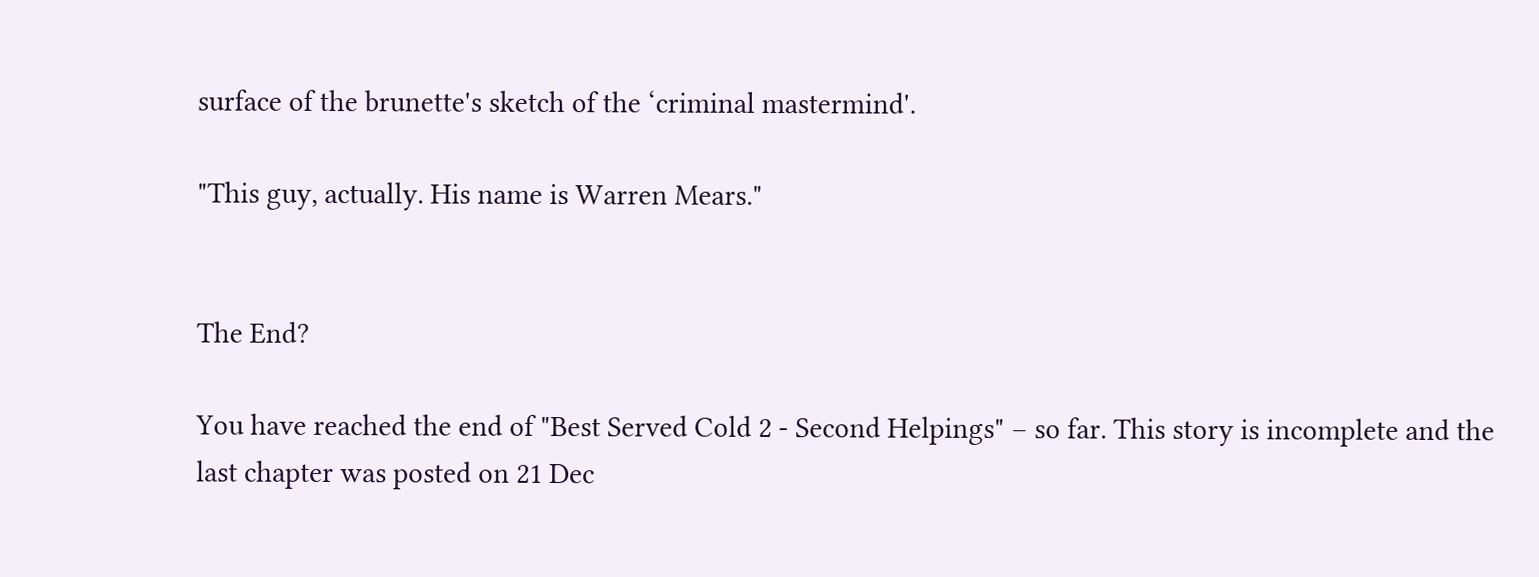surface of the brunette's sketch of the ‘criminal mastermind'.

"This guy, actually. His name is Warren Mears."


The End?

You have reached the end of "Best Served Cold 2 - Second Helpings" – so far. This story is incomplete and the last chapter was posted on 21 Dec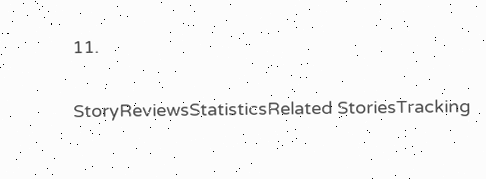11.

StoryReviewsStatisticsRelated StoriesTracking